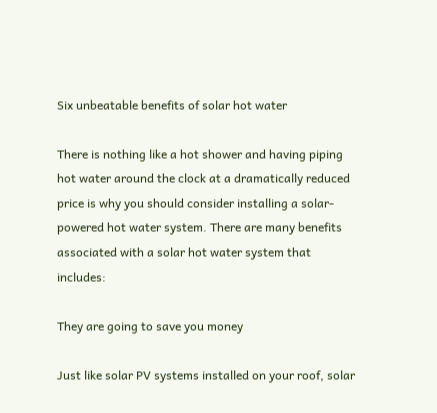Six unbeatable benefits of solar hot water

There is nothing like a hot shower and having piping hot water around the clock at a dramatically reduced price is why you should consider installing a solar-powered hot water system. There are many benefits associated with a solar hot water system that includes:

They are going to save you money

Just like solar PV systems installed on your roof, solar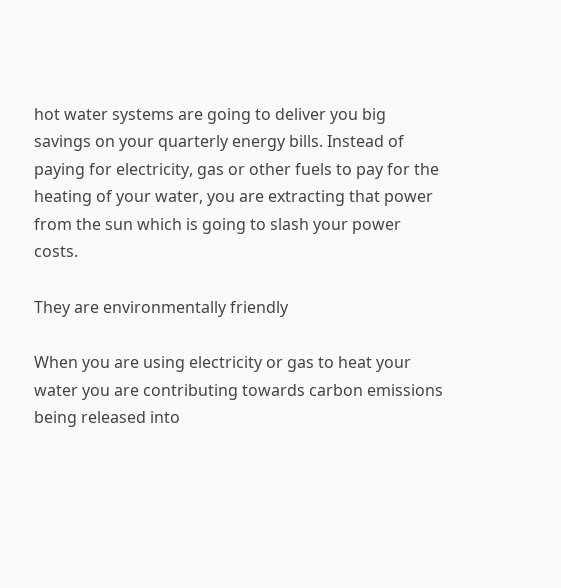hot water systems are going to deliver you big savings on your quarterly energy bills. Instead of paying for electricity, gas or other fuels to pay for the heating of your water, you are extracting that power from the sun which is going to slash your power costs.

They are environmentally friendly

When you are using electricity or gas to heat your water you are contributing towards carbon emissions being released into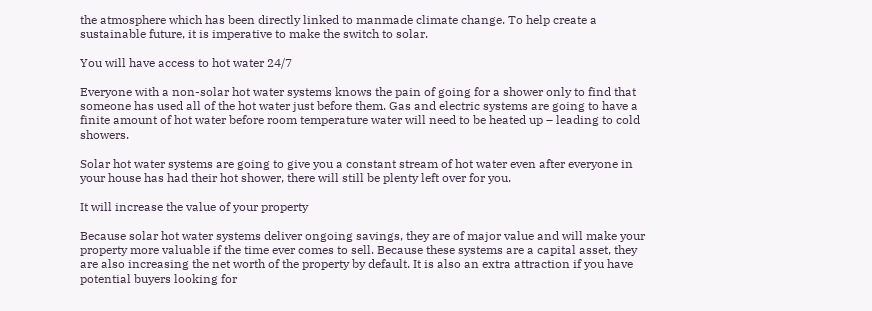the atmosphere which has been directly linked to manmade climate change. To help create a sustainable future, it is imperative to make the switch to solar.

You will have access to hot water 24/7

Everyone with a non-solar hot water systems knows the pain of going for a shower only to find that someone has used all of the hot water just before them. Gas and electric systems are going to have a finite amount of hot water before room temperature water will need to be heated up – leading to cold showers.

Solar hot water systems are going to give you a constant stream of hot water even after everyone in your house has had their hot shower, there will still be plenty left over for you.

It will increase the value of your property

Because solar hot water systems deliver ongoing savings, they are of major value and will make your property more valuable if the time ever comes to sell. Because these systems are a capital asset, they are also increasing the net worth of the property by default. It is also an extra attraction if you have potential buyers looking for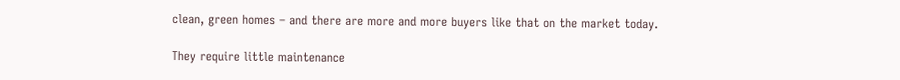clean, green homes – and there are more and more buyers like that on the market today.

They require little maintenance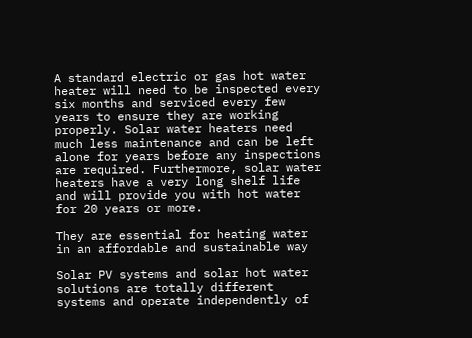A standard electric or gas hot water heater will need to be inspected every six months and serviced every few years to ensure they are working properly. Solar water heaters need much less maintenance and can be left alone for years before any inspections are required. Furthermore, solar water heaters have a very long shelf life and will provide you with hot water for 20 years or more.

They are essential for heating water in an affordable and sustainable way

Solar PV systems and solar hot water solutions are totally different systems and operate independently of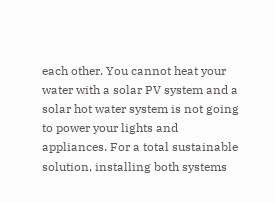each other. You cannot heat your water with a solar PV system and a solar hot water system is not going to power your lights and appliances. For a total sustainable solution, installing both systems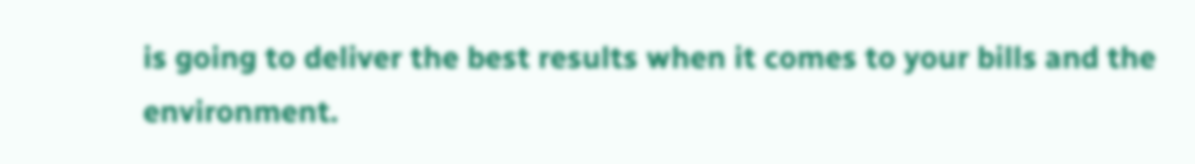is going to deliver the best results when it comes to your bills and the environment.